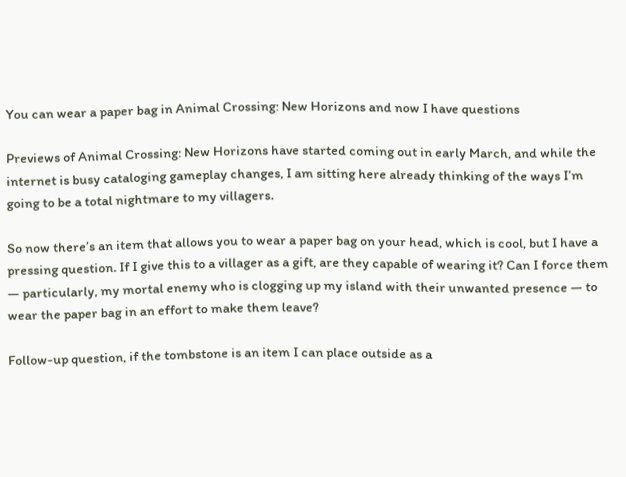You can wear a paper bag in Animal Crossing: New Horizons and now I have questions

Previews of Animal Crossing: New Horizons have started coming out in early March, and while the internet is busy cataloging gameplay changes, I am sitting here already thinking of the ways I’m going to be a total nightmare to my villagers.

So now there’s an item that allows you to wear a paper bag on your head, which is cool, but I have a pressing question. If I give this to a villager as a gift, are they capable of wearing it? Can I force them — particularly, my mortal enemy who is clogging up my island with their unwanted presence — to wear the paper bag in an effort to make them leave?

Follow-up question, if the tombstone is an item I can place outside as a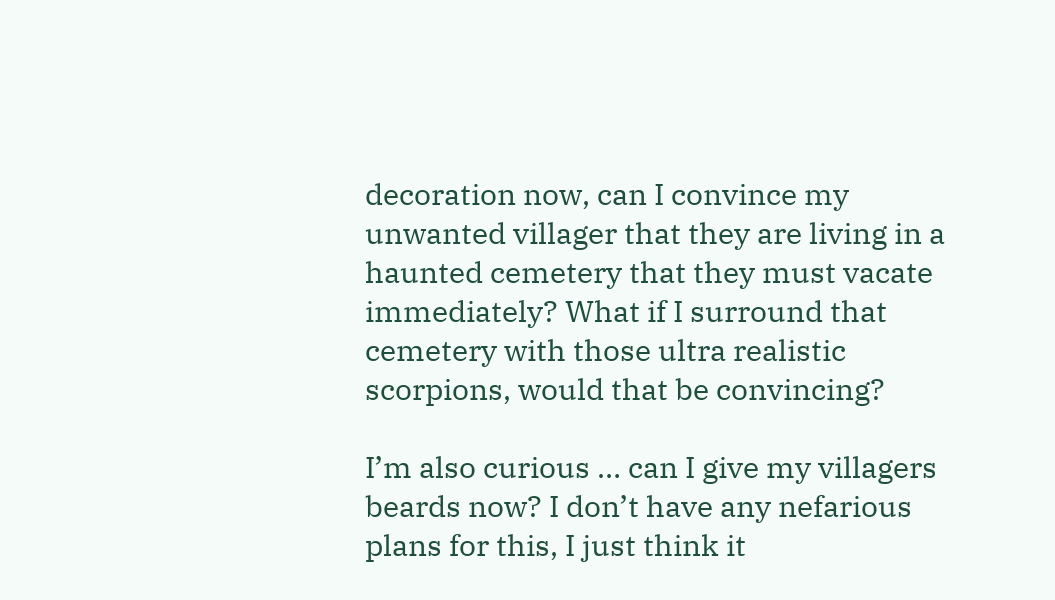decoration now, can I convince my unwanted villager that they are living in a haunted cemetery that they must vacate immediately? What if I surround that cemetery with those ultra realistic scorpions, would that be convincing?

I’m also curious … can I give my villagers beards now? I don’t have any nefarious plans for this, I just think it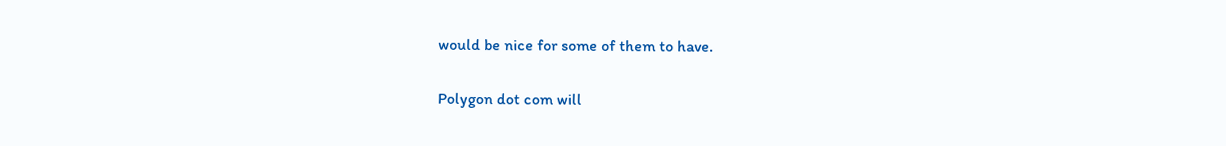would be nice for some of them to have.

Polygon dot com will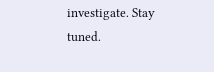investigate. Stay tuned.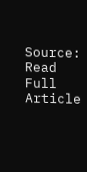Source: Read Full Article